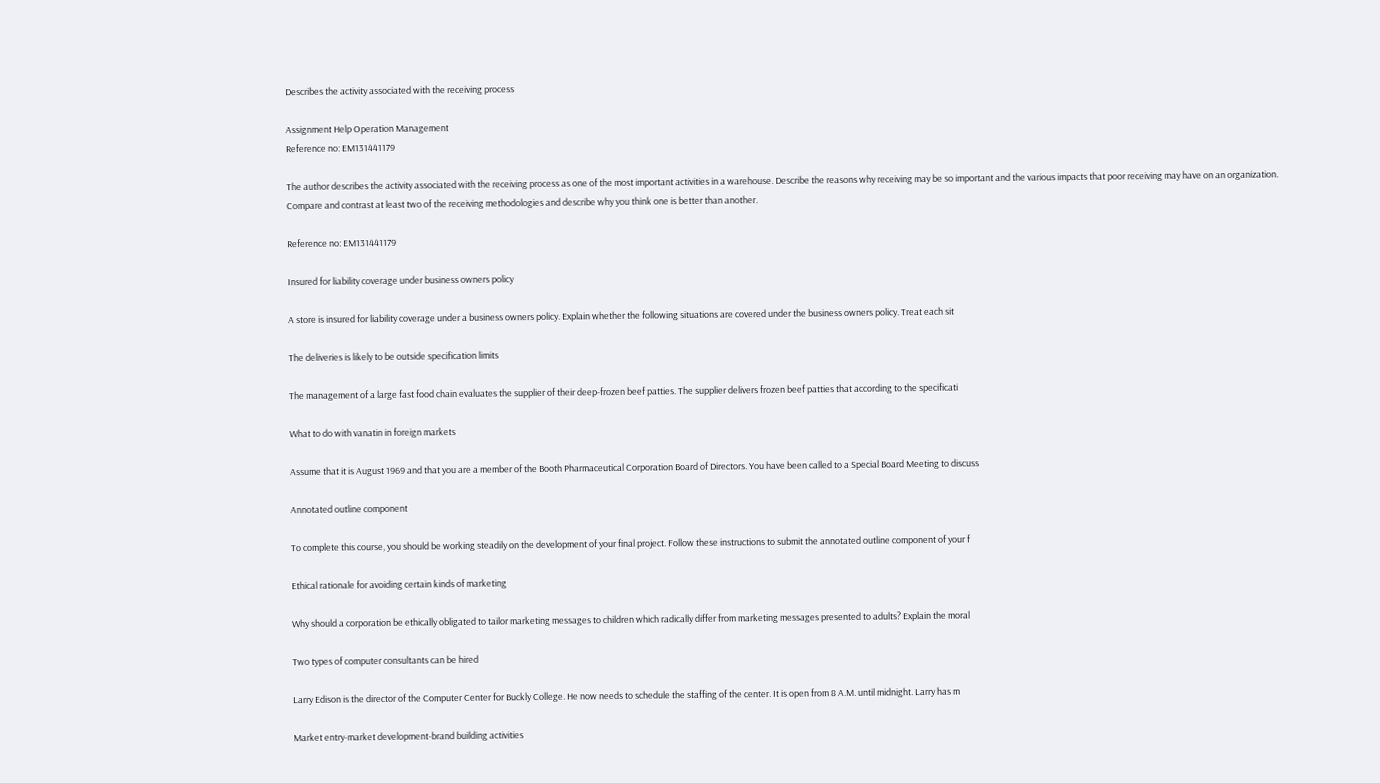Describes the activity associated with the receiving process

Assignment Help Operation Management
Reference no: EM131441179

The author describes the activity associated with the receiving process as one of the most important activities in a warehouse. Describe the reasons why receiving may be so important and the various impacts that poor receiving may have on an organization. Compare and contrast at least two of the receiving methodologies and describe why you think one is better than another.

Reference no: EM131441179

Insured for liability coverage under business owners policy

A store is insured for liability coverage under a business owners policy. Explain whether the following situations are covered under the business owners policy. Treat each sit

The deliveries is likely to be outside specification limits

The management of a large fast food chain evaluates the supplier of their deep-frozen beef patties. The supplier delivers frozen beef patties that according to the specificati

What to do with vanatin in foreign markets

Assume that it is August 1969 and that you are a member of the Booth Pharmaceutical Corporation Board of Directors. You have been called to a Special Board Meeting to discuss

Annotated outline component

To complete this course, you should be working steadily on the development of your final project. Follow these instructions to submit the annotated outline component of your f

Ethical rationale for avoiding certain kinds of marketing

Why should a corporation be ethically obligated to tailor marketing messages to children which radically differ from marketing messages presented to adults? Explain the moral

Two types of computer consultants can be hired

Larry Edison is the director of the Computer Center for Buckly College. He now needs to schedule the staffing of the center. It is open from 8 A.M. until midnight. Larry has m

Market entry-market development-brand building activities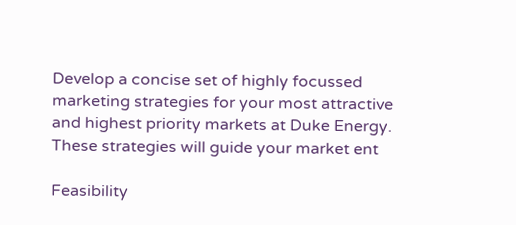Develop a concise set of highly focussed marketing strategies for your most attractive and highest priority markets at Duke Energy. These strategies will guide your market ent

Feasibility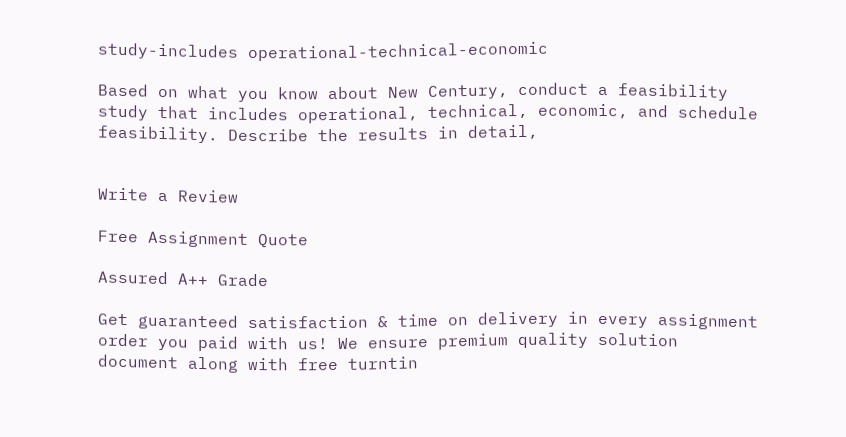study-includes operational-technical-economic

Based on what you know about New Century, conduct a feasibility study that includes operational, technical, economic, and schedule feasibility. Describe the results in detail,


Write a Review

Free Assignment Quote

Assured A++ Grade

Get guaranteed satisfaction & time on delivery in every assignment order you paid with us! We ensure premium quality solution document along with free turntin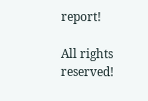report!

All rights reserved!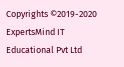Copyrights ©2019-2020 ExpertsMind IT Educational Pvt Ltd